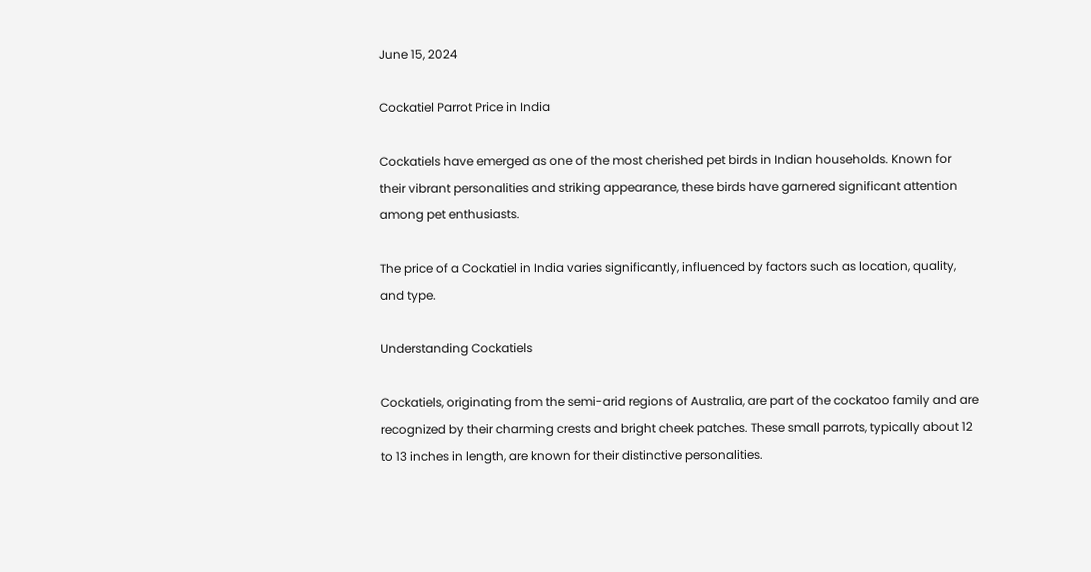June 15, 2024

Cockatiel Parrot Price in India

Cockatiels have emerged as one of the most cherished pet birds in Indian households. Known for their vibrant personalities and striking appearance, these birds have garnered significant attention among pet enthusiasts.

The price of a Cockatiel in India varies significantly, influenced by factors such as location, quality, and type.

Understanding Cockatiels

Cockatiels, originating from the semi-arid regions of Australia, are part of the cockatoo family and are recognized by their charming crests and bright cheek patches. These small parrots, typically about 12 to 13 inches in length, are known for their distinctive personalities.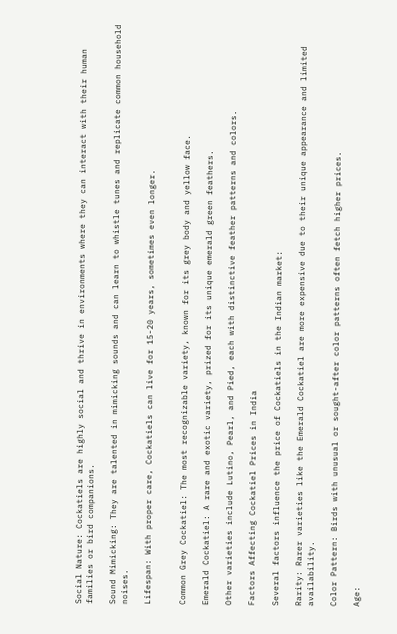Social Nature: Cockatiels are highly social and thrive in environments where they can interact with their human families or bird companions.

Sound Mimicking: They are talented in mimicking sounds and can learn to whistle tunes and replicate common household noises.

Lifespan: With proper care, Cockatiels can live for 15-20 years, sometimes even longer.


Common Grey Cockatiel: The most recognizable variety, known for its grey body and yellow face.

Emerald Cockatiel: A rare and exotic variety, prized for its unique emerald green feathers.

Other varieties include Lutino, Pearl, and Pied, each with distinctive feather patterns and colors.

Factors Affecting Cockatiel Prices in India

Several factors influence the price of Cockatiels in the Indian market:

Rarity: Rarer varieties like the Emerald Cockatiel are more expensive due to their unique appearance and limited availability.

Color Pattern: Birds with unusual or sought-after color patterns often fetch higher prices.

Age: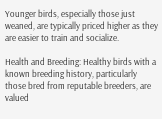Younger birds, especially those just weaned, are typically priced higher as they are easier to train and socialize.

Health and Breeding: Healthy birds with a known breeding history, particularly those bred from reputable breeders, are valued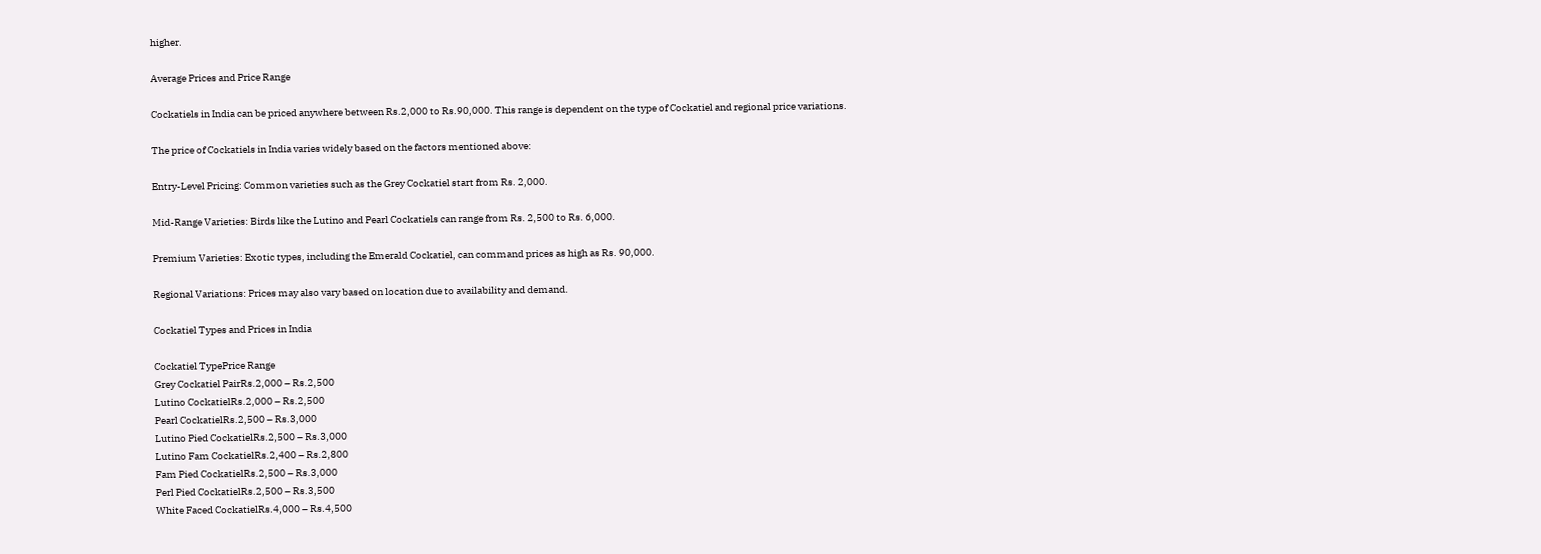higher.

Average Prices and Price Range

Cockatiels in India can be priced anywhere between Rs.2,000 to Rs.90,000. This range is dependent on the type of Cockatiel and regional price variations.

The price of Cockatiels in India varies widely based on the factors mentioned above:

Entry-Level Pricing: Common varieties such as the Grey Cockatiel start from Rs. 2,000.

Mid-Range Varieties: Birds like the Lutino and Pearl Cockatiels can range from Rs. 2,500 to Rs. 6,000.

Premium Varieties: Exotic types, including the Emerald Cockatiel, can command prices as high as Rs. 90,000.

Regional Variations: Prices may also vary based on location due to availability and demand.

Cockatiel Types and Prices in India

Cockatiel TypePrice Range
Grey Cockatiel PairRs.2,000 – Rs.2,500
Lutino CockatielRs.2,000 – Rs.2,500
Pearl CockatielRs.2,500 – Rs.3,000
Lutino Pied CockatielRs.2,500 – Rs.3,000
Lutino Fam CockatielRs.2,400 – Rs.2,800
Fam Pied CockatielRs.2,500 – Rs.3,000
Perl Pied CockatielRs.2,500 – Rs.3,500
White Faced CockatielRs.4,000 – Rs.4,500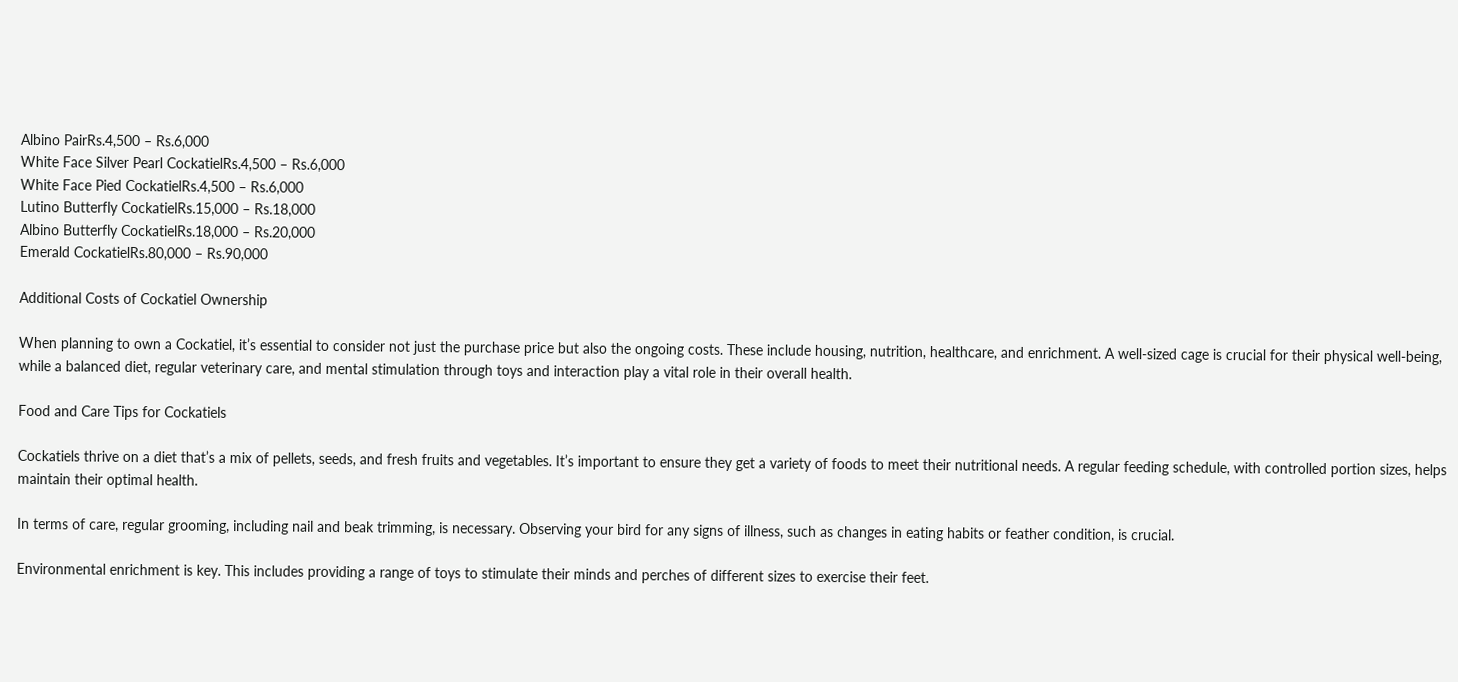Albino PairRs.4,500 – Rs.6,000
White Face Silver Pearl CockatielRs.4,500 – Rs.6,000
White Face Pied CockatielRs.4,500 – Rs.6,000
Lutino Butterfly CockatielRs.15,000 – Rs.18,000
Albino Butterfly CockatielRs.18,000 – Rs.20,000
Emerald CockatielRs.80,000 – Rs.90,000

Additional Costs of Cockatiel Ownership

When planning to own a Cockatiel, it’s essential to consider not just the purchase price but also the ongoing costs. These include housing, nutrition, healthcare, and enrichment. A well-sized cage is crucial for their physical well-being, while a balanced diet, regular veterinary care, and mental stimulation through toys and interaction play a vital role in their overall health.

Food and Care Tips for Cockatiels

Cockatiels thrive on a diet that’s a mix of pellets, seeds, and fresh fruits and vegetables. It’s important to ensure they get a variety of foods to meet their nutritional needs. A regular feeding schedule, with controlled portion sizes, helps maintain their optimal health.

In terms of care, regular grooming, including nail and beak trimming, is necessary. Observing your bird for any signs of illness, such as changes in eating habits or feather condition, is crucial.

Environmental enrichment is key. This includes providing a range of toys to stimulate their minds and perches of different sizes to exercise their feet.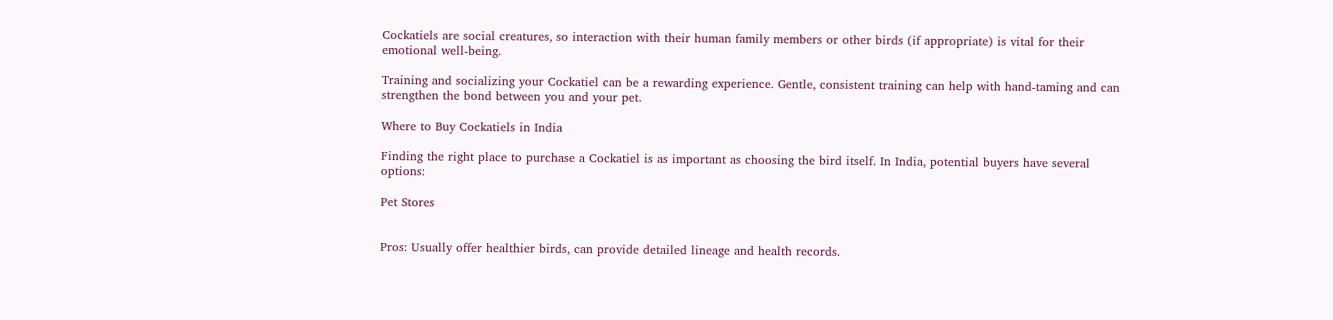Cockatiels are social creatures, so interaction with their human family members or other birds (if appropriate) is vital for their emotional well-being.

Training and socializing your Cockatiel can be a rewarding experience. Gentle, consistent training can help with hand-taming and can strengthen the bond between you and your pet.

Where to Buy Cockatiels in India

Finding the right place to purchase a Cockatiel is as important as choosing the bird itself. In India, potential buyers have several options:

Pet Stores


Pros: Usually offer healthier birds, can provide detailed lineage and health records.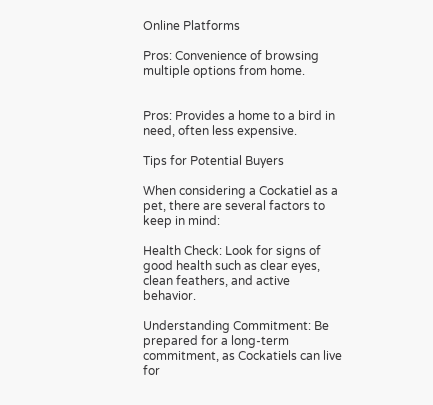Online Platforms

Pros: Convenience of browsing multiple options from home.


Pros: Provides a home to a bird in need, often less expensive.

Tips for Potential Buyers

When considering a Cockatiel as a pet, there are several factors to keep in mind:

Health Check: Look for signs of good health such as clear eyes, clean feathers, and active behavior.

Understanding Commitment: Be prepared for a long-term commitment, as Cockatiels can live for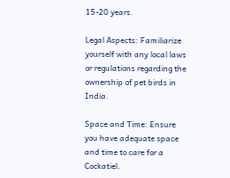15-20 years.

Legal Aspects: Familiarize yourself with any local laws or regulations regarding the ownership of pet birds in India.

Space and Time: Ensure you have adequate space and time to care for a Cockatiel.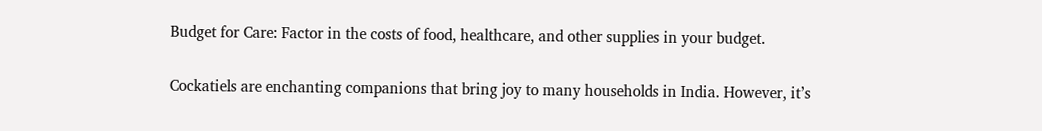Budget for Care: Factor in the costs of food, healthcare, and other supplies in your budget.


Cockatiels are enchanting companions that bring joy to many households in India. However, it’s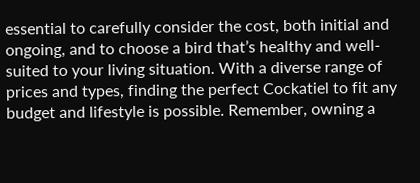essential to carefully consider the cost, both initial and ongoing, and to choose a bird that’s healthy and well-suited to your living situation. With a diverse range of prices and types, finding the perfect Cockatiel to fit any budget and lifestyle is possible. Remember, owning a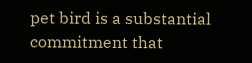pet bird is a substantial commitment that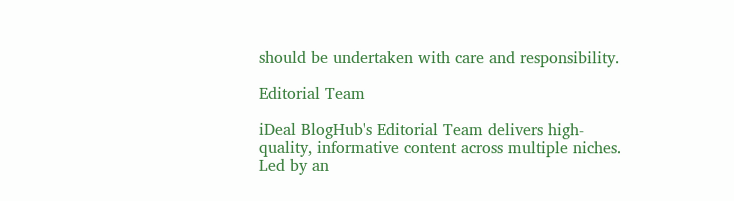should be undertaken with care and responsibility.

Editorial Team

iDeal BlogHub's Editorial Team delivers high-quality, informative content across multiple niches. Led by an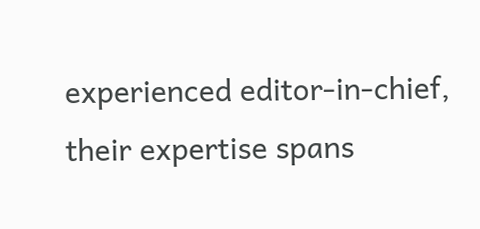experienced editor-in-chief, their expertise spans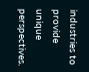industries to provide unique perspectives.